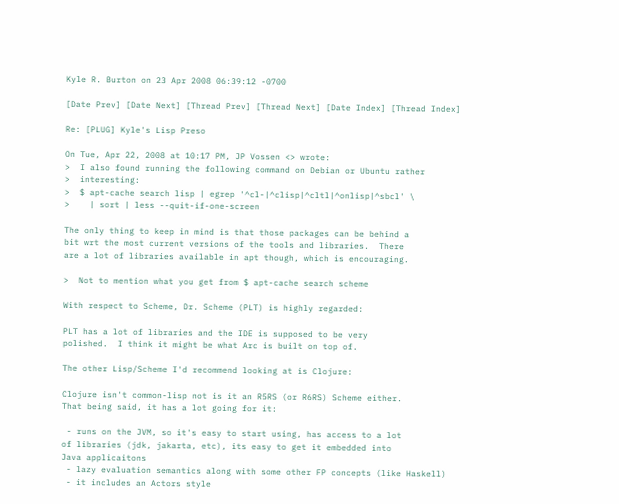Kyle R. Burton on 23 Apr 2008 06:39:12 -0700

[Date Prev] [Date Next] [Thread Prev] [Thread Next] [Date Index] [Thread Index]

Re: [PLUG] Kyle's Lisp Preso

On Tue, Apr 22, 2008 at 10:17 PM, JP Vossen <> wrote:
>  I also found running the following command on Debian or Ubuntu rather
>  interesting:
>  $ apt-cache search lisp | egrep '^cl-|^clisp|^cltl|^onlisp|^sbcl' \
>    | sort | less --quit-if-one-screen

The only thing to keep in mind is that those packages can be behind a
bit wrt the most current versions of the tools and libraries.  There
are a lot of libraries available in apt though, which is encouraging.

>  Not to mention what you get from $ apt-cache search scheme

With respect to Scheme, Dr. Scheme (PLT) is highly regarded:

PLT has a lot of libraries and the IDE is supposed to be very
polished.  I think it might be what Arc is built on top of.

The other Lisp/Scheme I'd recommend looking at is Clojure:

Clojure isn't common-lisp not is it an R5RS (or R6RS) Scheme either.
That being said, it has a lot going for it:

 - runs on the JVM, so it's easy to start using, has access to a lot
of libraries (jdk, jakarta, etc), its easy to get it embedded into
Java applicaitons
 - lazy evaluation semantics along with some other FP concepts (like Haskell)
 - it includes an Actors style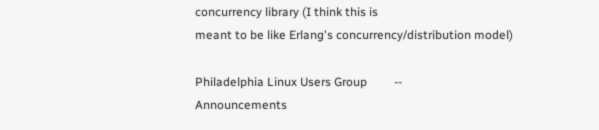concurrency library (I think this is
meant to be like Erlang's concurrency/distribution model)

Philadelphia Linux Users Group         --
Announcements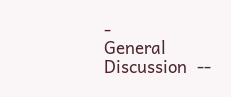-
General Discussion  --